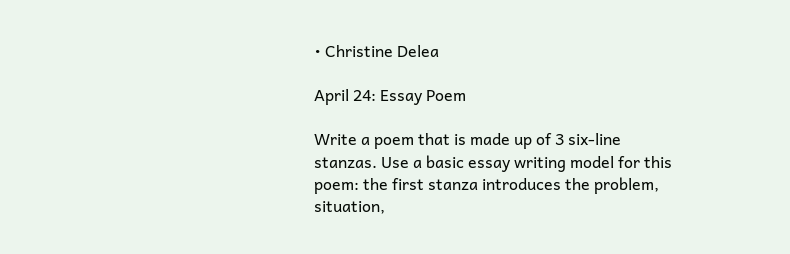• Christine Delea

April 24: Essay Poem

Write a poem that is made up of 3 six-line stanzas. Use a basic essay writing model for this poem: the first stanza introduces the problem, situation,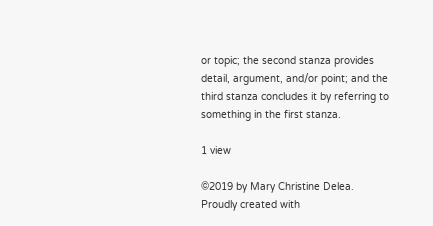or topic; the second stanza provides detail, argument, and/or point; and the third stanza concludes it by referring to something in the first stanza.

1 view

©2019 by Mary Christine Delea. Proudly created with